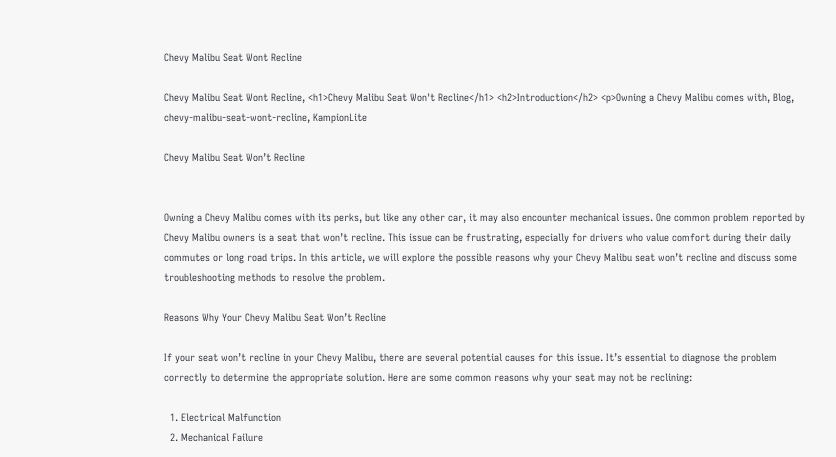Chevy Malibu Seat Wont Recline

Chevy Malibu Seat Wont Recline, <h1>Chevy Malibu Seat Won't Recline</h1> <h2>Introduction</h2> <p>Owning a Chevy Malibu comes with, Blog, chevy-malibu-seat-wont-recline, KampionLite

Chevy Malibu Seat Won’t Recline


Owning a Chevy Malibu comes with its perks, but like any other car, it may also encounter mechanical issues. One common problem reported by Chevy Malibu owners is a seat that won’t recline. This issue can be frustrating, especially for drivers who value comfort during their daily commutes or long road trips. In this article, we will explore the possible reasons why your Chevy Malibu seat won’t recline and discuss some troubleshooting methods to resolve the problem.

Reasons Why Your Chevy Malibu Seat Won’t Recline

If your seat won’t recline in your Chevy Malibu, there are several potential causes for this issue. It’s essential to diagnose the problem correctly to determine the appropriate solution. Here are some common reasons why your seat may not be reclining:

  1. Electrical Malfunction
  2. Mechanical Failure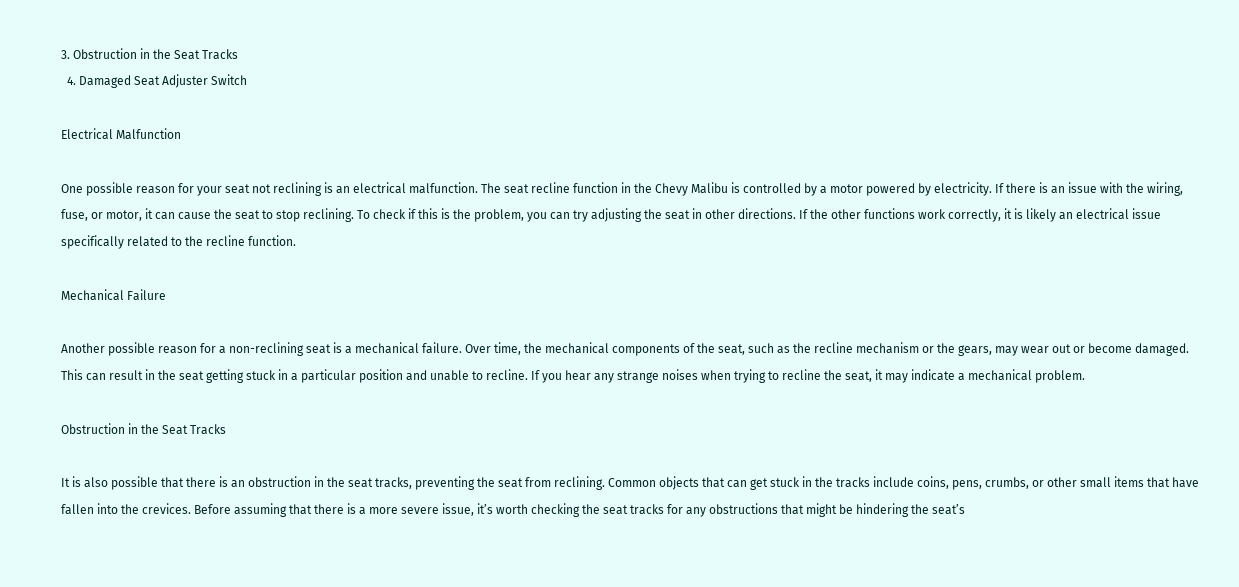3. Obstruction in the Seat Tracks
  4. Damaged Seat Adjuster Switch

Electrical Malfunction

One possible reason for your seat not reclining is an electrical malfunction. The seat recline function in the Chevy Malibu is controlled by a motor powered by electricity. If there is an issue with the wiring, fuse, or motor, it can cause the seat to stop reclining. To check if this is the problem, you can try adjusting the seat in other directions. If the other functions work correctly, it is likely an electrical issue specifically related to the recline function.

Mechanical Failure

Another possible reason for a non-reclining seat is a mechanical failure. Over time, the mechanical components of the seat, such as the recline mechanism or the gears, may wear out or become damaged. This can result in the seat getting stuck in a particular position and unable to recline. If you hear any strange noises when trying to recline the seat, it may indicate a mechanical problem.

Obstruction in the Seat Tracks

It is also possible that there is an obstruction in the seat tracks, preventing the seat from reclining. Common objects that can get stuck in the tracks include coins, pens, crumbs, or other small items that have fallen into the crevices. Before assuming that there is a more severe issue, it’s worth checking the seat tracks for any obstructions that might be hindering the seat’s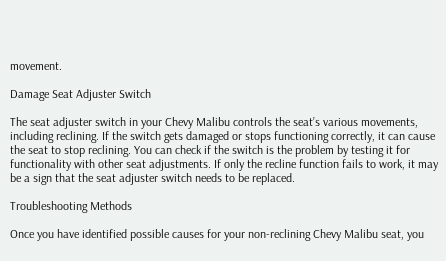movement.

Damage Seat Adjuster Switch

The seat adjuster switch in your Chevy Malibu controls the seat’s various movements, including reclining. If the switch gets damaged or stops functioning correctly, it can cause the seat to stop reclining. You can check if the switch is the problem by testing it for functionality with other seat adjustments. If only the recline function fails to work, it may be a sign that the seat adjuster switch needs to be replaced.

Troubleshooting Methods

Once you have identified possible causes for your non-reclining Chevy Malibu seat, you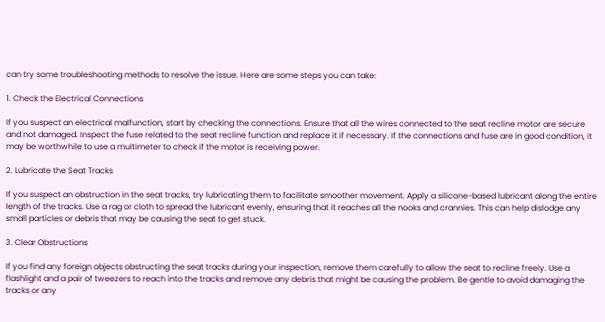can try some troubleshooting methods to resolve the issue. Here are some steps you can take:

1. Check the Electrical Connections

If you suspect an electrical malfunction, start by checking the connections. Ensure that all the wires connected to the seat recline motor are secure and not damaged. Inspect the fuse related to the seat recline function and replace it if necessary. If the connections and fuse are in good condition, it may be worthwhile to use a multimeter to check if the motor is receiving power.

2. Lubricate the Seat Tracks

If you suspect an obstruction in the seat tracks, try lubricating them to facilitate smoother movement. Apply a silicone-based lubricant along the entire length of the tracks. Use a rag or cloth to spread the lubricant evenly, ensuring that it reaches all the nooks and crannies. This can help dislodge any small particles or debris that may be causing the seat to get stuck.

3. Clear Obstructions

If you find any foreign objects obstructing the seat tracks during your inspection, remove them carefully to allow the seat to recline freely. Use a flashlight and a pair of tweezers to reach into the tracks and remove any debris that might be causing the problem. Be gentle to avoid damaging the tracks or any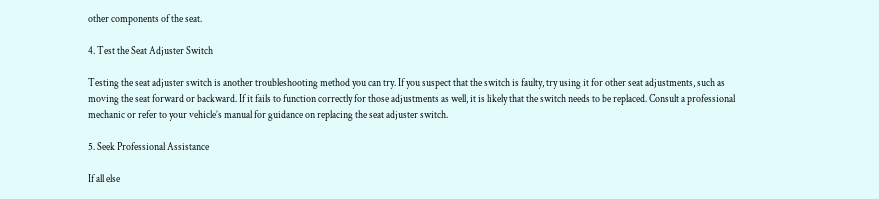other components of the seat.

4. Test the Seat Adjuster Switch

Testing the seat adjuster switch is another troubleshooting method you can try. If you suspect that the switch is faulty, try using it for other seat adjustments, such as moving the seat forward or backward. If it fails to function correctly for those adjustments as well, it is likely that the switch needs to be replaced. Consult a professional mechanic or refer to your vehicle’s manual for guidance on replacing the seat adjuster switch.

5. Seek Professional Assistance

If all else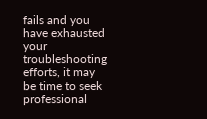fails and you have exhausted your troubleshooting efforts, it may be time to seek professional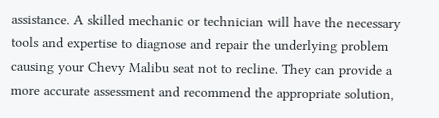assistance. A skilled mechanic or technician will have the necessary tools and expertise to diagnose and repair the underlying problem causing your Chevy Malibu seat not to recline. They can provide a more accurate assessment and recommend the appropriate solution,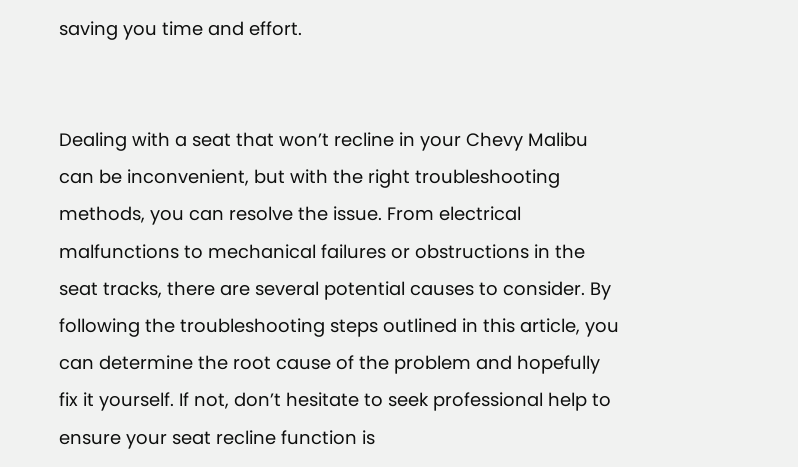saving you time and effort.


Dealing with a seat that won’t recline in your Chevy Malibu can be inconvenient, but with the right troubleshooting methods, you can resolve the issue. From electrical malfunctions to mechanical failures or obstructions in the seat tracks, there are several potential causes to consider. By following the troubleshooting steps outlined in this article, you can determine the root cause of the problem and hopefully fix it yourself. If not, don’t hesitate to seek professional help to ensure your seat recline function is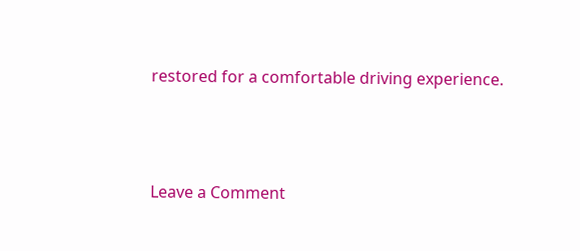restored for a comfortable driving experience.



Leave a Comment